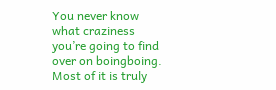You never know what craziness you’re going to find over on boingboing.  Most of it is truly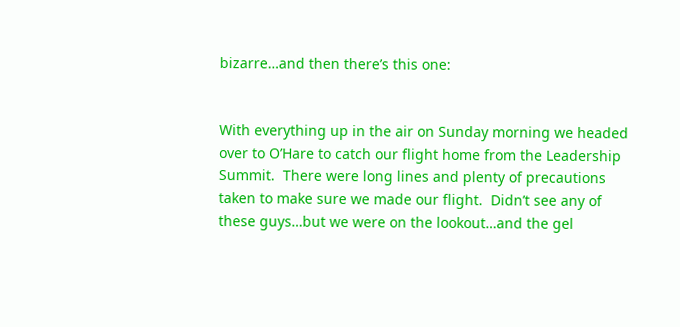bizarre…and then there’s this one:


With everything up in the air on Sunday morning we headed over to O’Hare to catch our flight home from the Leadership Summit.  There were long lines and plenty of precautions taken to make sure we made our flight.  Didn’t see any of these guys…but we were on the lookout…and the gel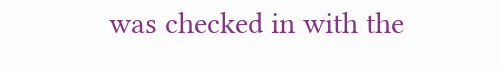was checked in with the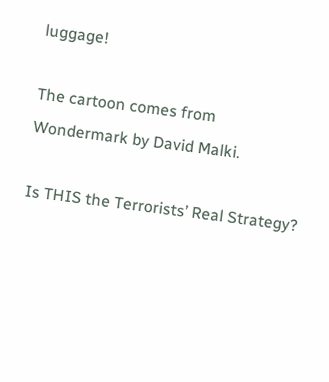luggage!

The cartoon comes from Wondermark by David Malki.

Is THIS the Terrorists’ Real Strategy?